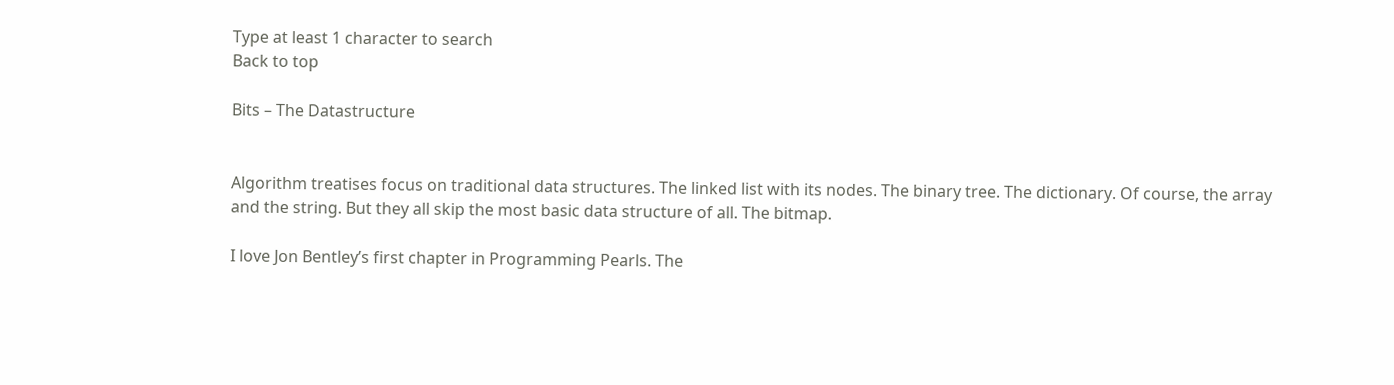Type at least 1 character to search
Back to top

Bits – The Datastructure


Algorithm treatises focus on traditional data structures. The linked list with its nodes. The binary tree. The dictionary. Of course, the array and the string. But they all skip the most basic data structure of all. The bitmap.

I love Jon Bentley’s first chapter in Programming Pearls. The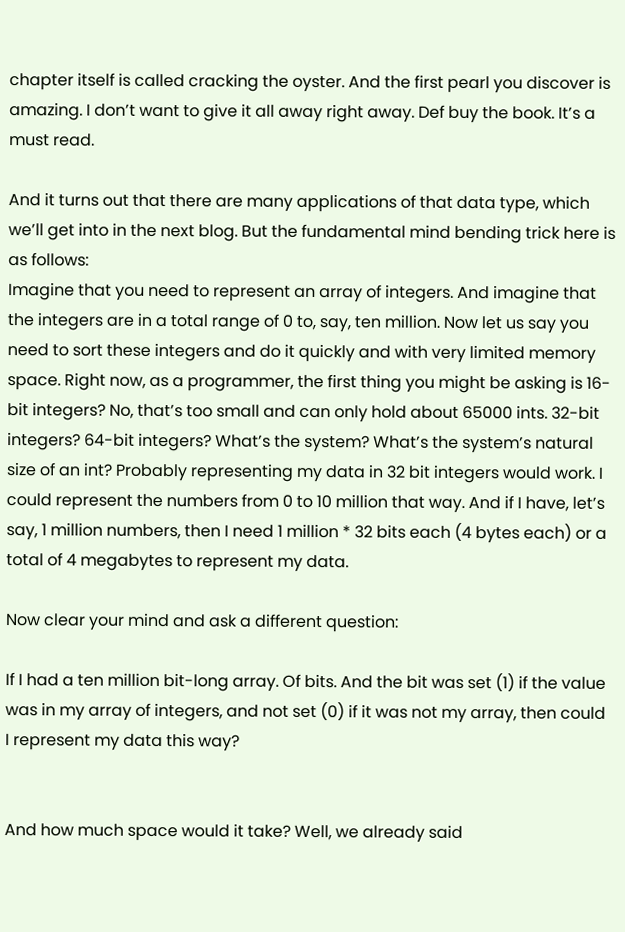chapter itself is called cracking the oyster. And the first pearl you discover is amazing. I don’t want to give it all away right away. Def buy the book. It’s a must read.

And it turns out that there are many applications of that data type, which we’ll get into in the next blog. But the fundamental mind bending trick here is as follows:
Imagine that you need to represent an array of integers. And imagine that the integers are in a total range of 0 to, say, ten million. Now let us say you need to sort these integers and do it quickly and with very limited memory space. Right now, as a programmer, the first thing you might be asking is 16-bit integers? No, that’s too small and can only hold about 65000 ints. 32-bit integers? 64-bit integers? What’s the system? What’s the system’s natural size of an int? Probably representing my data in 32 bit integers would work. I could represent the numbers from 0 to 10 million that way. And if I have, let’s say, 1 million numbers, then I need 1 million * 32 bits each (4 bytes each) or a total of 4 megabytes to represent my data.

Now clear your mind and ask a different question:

If I had a ten million bit-long array. Of bits. And the bit was set (1) if the value was in my array of integers, and not set (0) if it was not my array, then could I represent my data this way?


And how much space would it take? Well, we already said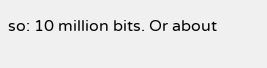so: 10 million bits. Or about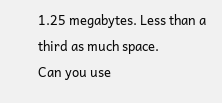1.25 megabytes. Less than a third as much space.
Can you use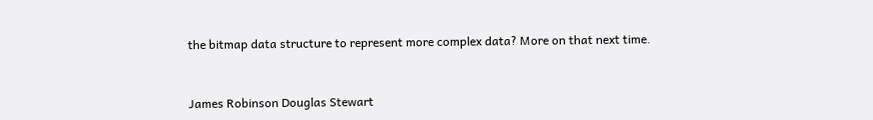the bitmap data structure to represent more complex data? More on that next time.


James Robinson Douglas Stewart